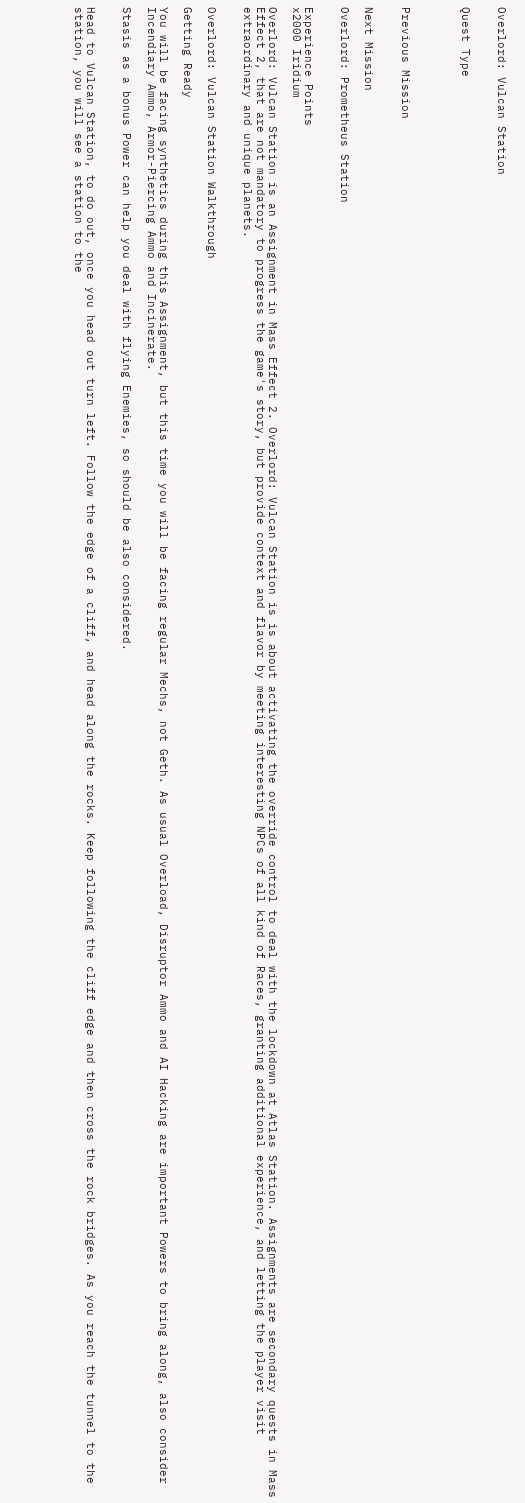Overlord: Vulcan Station


Quest Type




Previous Mission


Next Mission

Overlord: Prometheus Station


Experience Points
x2000 Iridium

Overlord: Vulcan Station is an Assignment in Mass Effect 2. Overlord: Vulcan Station is is about activating the override control to deal with the lockdown at Atlas Station. Assignments are secondary quests in Mass Effect 2, that are not mandatory to progress the game's story, but provide context and flavor by meeting interesting NPCs of all kind of Races, granting additional experience, and letting the player visit extraordinary and unique planets.


Overlord: Vulcan Station Walkthrough

Getting Ready

You will be facing synthetics during this Assignment, but this time you will be facing regular Mechs, not Geth. As usual Overload, Disruptor Ammo and AI Hacking are important Powers to bring along, also consider Incendiary Ammo, Armor-Piercing Ammo and Incinerate.

Stasis as a bonus Power can help you deal with flying Enemies, so should be also considered.


Head to Vulcan Station, to do out, once you head out turn left. Follow the edge of a cliff, and head along the rocks. Keep following the cliff edge and then cross the rock bridges. As you reach the tunnel to the station, you will see a station to the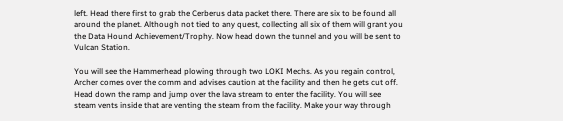left. Head there first to grab the Cerberus data packet there. There are six to be found all around the planet. Although not tied to any quest, collecting all six of them will grant you the Data Hound Achievement/Trophy. Now head down the tunnel and you will be sent to Vulcan Station.

You will see the Hammerhead plowing through two LOKI Mechs. As you regain control, Archer comes over the comm and advises caution at the facility and then he gets cut off. Head down the ramp and jump over the lava stream to enter the facility. You will see steam vents inside that are venting the steam from the facility. Make your way through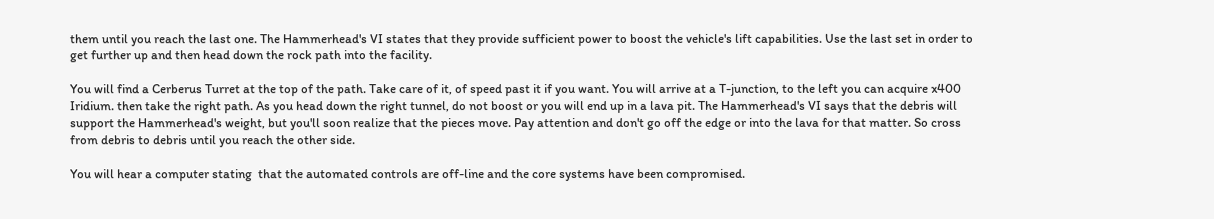them until you reach the last one. The Hammerhead's VI states that they provide sufficient power to boost the vehicle's lift capabilities. Use the last set in order to get further up and then head down the rock path into the facility.

You will find a Cerberus Turret at the top of the path. Take care of it, of speed past it if you want. You will arrive at a T-junction, to the left you can acquire x400 Iridium. then take the right path. As you head down the right tunnel, do not boost or you will end up in a lava pit. The Hammerhead's VI says that the debris will support the Hammerhead's weight, but you'll soon realize that the pieces move. Pay attention and don't go off the edge or into the lava for that matter. So cross from debris to debris until you reach the other side.

You will hear a computer stating  that the automated controls are off-line and the core systems have been compromised.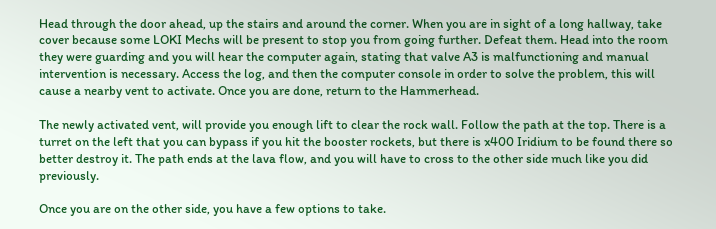Head through the door ahead, up the stairs and around the corner. When you are in sight of a long hallway, take cover because some LOKI Mechs will be present to stop you from going further. Defeat them. Head into the room they were guarding and you will hear the computer again, stating that valve A3 is malfunctioning and manual intervention is necessary. Access the log, and then the computer console in order to solve the problem, this will cause a nearby vent to activate. Once you are done, return to the Hammerhead.

The newly activated vent, will provide you enough lift to clear the rock wall. Follow the path at the top. There is a turret on the left that you can bypass if you hit the booster rockets, but there is x400 Iridium to be found there so better destroy it. The path ends at the lava flow, and you will have to cross to the other side much like you did previously.

Once you are on the other side, you have a few options to take.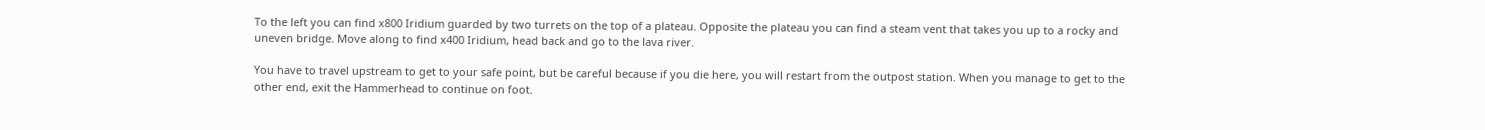To the left you can find x800 Iridium guarded by two turrets on the top of a plateau. Opposite the plateau you can find a steam vent that takes you up to a rocky and uneven bridge. Move along to find x400 Iridium, head back and go to the lava river.

You have to travel upstream to get to your safe point, but be careful because if you die here, you will restart from the outpost station. When you manage to get to the other end, exit the Hammerhead to continue on foot.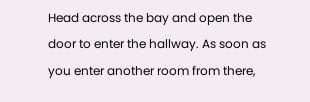Head across the bay and open the door to enter the hallway. As soon as you enter another room from there,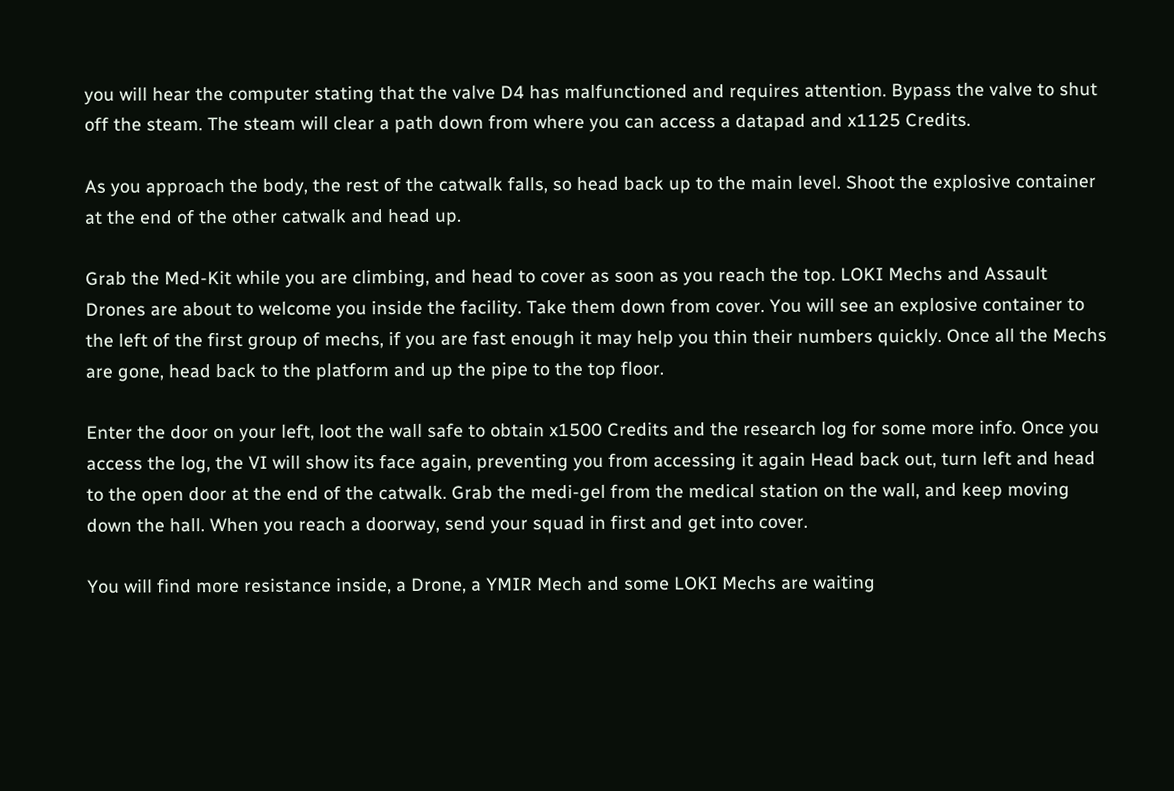you will hear the computer stating that the valve D4 has malfunctioned and requires attention. Bypass the valve to shut off the steam. The steam will clear a path down from where you can access a datapad and x1125 Credits.

As you approach the body, the rest of the catwalk falls, so head back up to the main level. Shoot the explosive container at the end of the other catwalk and head up.

Grab the Med-Kit while you are climbing, and head to cover as soon as you reach the top. LOKI Mechs and Assault Drones are about to welcome you inside the facility. Take them down from cover. You will see an explosive container to the left of the first group of mechs, if you are fast enough it may help you thin their numbers quickly. Once all the Mechs are gone, head back to the platform and up the pipe to the top floor.

Enter the door on your left, loot the wall safe to obtain x1500 Credits and the research log for some more info. Once you access the log, the VI will show its face again, preventing you from accessing it again Head back out, turn left and head to the open door at the end of the catwalk. Grab the medi-gel from the medical station on the wall, and keep moving down the hall. When you reach a doorway, send your squad in first and get into cover.

You will find more resistance inside, a Drone, a YMIR Mech and some LOKI Mechs are waiting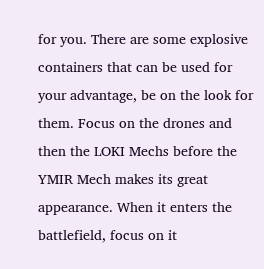for you. There are some explosive containers that can be used for your advantage, be on the look for them. Focus on the drones and then the LOKI Mechs before the YMIR Mech makes its great appearance. When it enters the battlefield, focus on it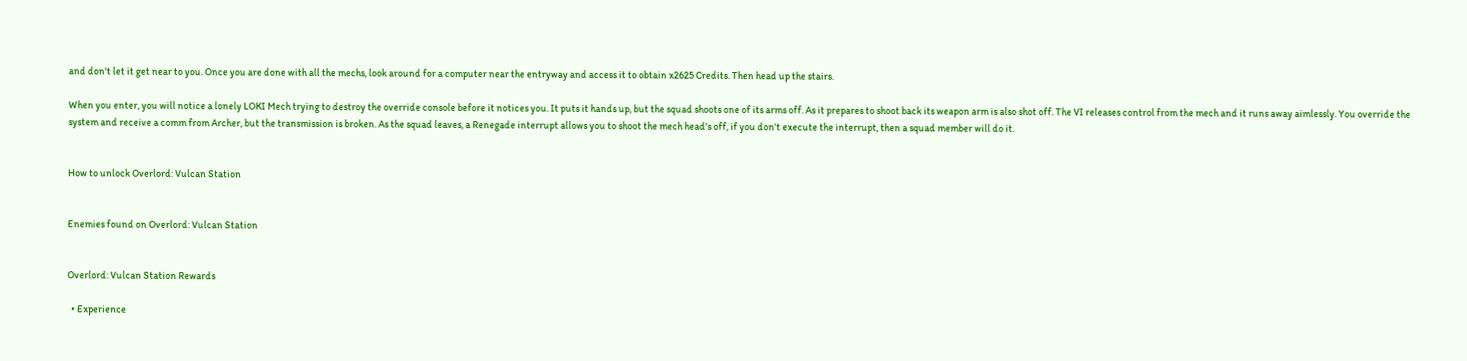and don't let it get near to you. Once you are done with all the mechs, look around for a computer near the entryway and access it to obtain x2625 Credits. Then head up the stairs.

When you enter, you will notice a lonely LOKI Mech trying to destroy the override console before it notices you. It puts it hands up, but the squad shoots one of its arms off. As it prepares to shoot back its weapon arm is also shot off. The VI releases control from the mech and it runs away aimlessly. You override the system and receive a comm from Archer, but the transmission is broken. As the squad leaves, a Renegade interrupt allows you to shoot the mech head's off, if you don't execute the interrupt, then a squad member will do it.


How to unlock Overlord: Vulcan Station


Enemies found on Overlord: Vulcan Station


Overlord: Vulcan Station Rewards

  • Experience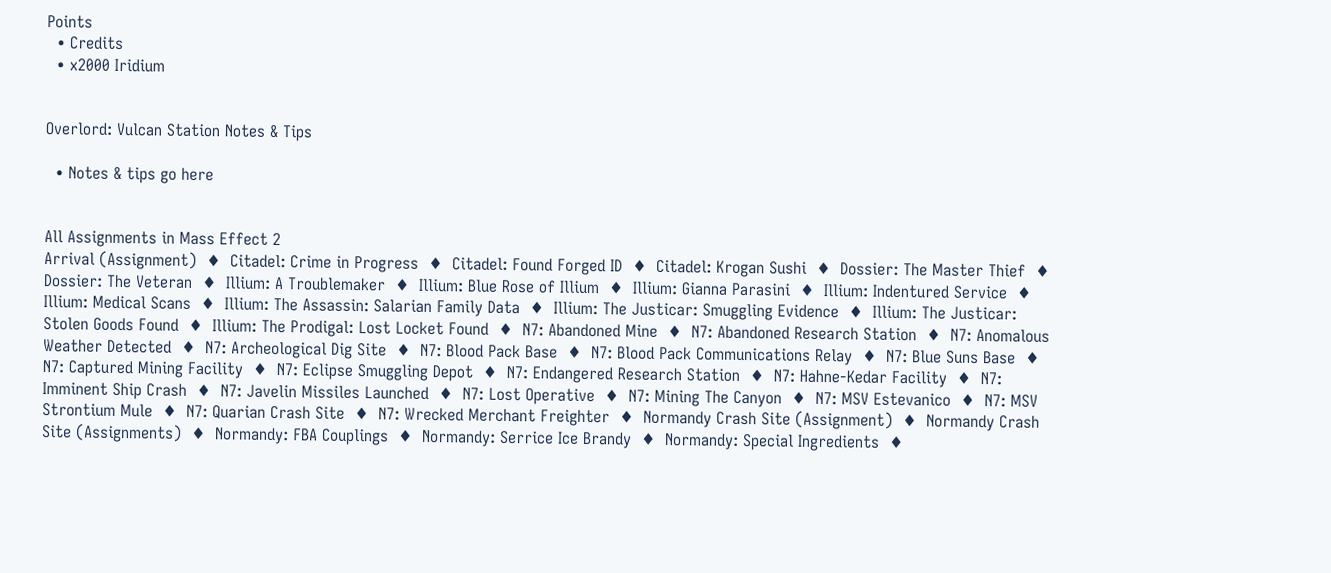Points
  • Credits
  • x2000 Iridium


Overlord: Vulcan Station Notes & Tips

  • Notes & tips go here


All Assignments in Mass Effect 2
Arrival (Assignment)  ♦  Citadel: Crime in Progress  ♦  Citadel: Found Forged ID  ♦  Citadel: Krogan Sushi  ♦  Dossier: The Master Thief  ♦  Dossier: The Veteran  ♦  Illium: A Troublemaker  ♦  Illium: Blue Rose of Illium  ♦  Illium: Gianna Parasini  ♦  Illium: Indentured Service  ♦  Illium: Medical Scans  ♦  Illium: The Assassin: Salarian Family Data  ♦  Illium: The Justicar: Smuggling Evidence  ♦  Illium: The Justicar: Stolen Goods Found  ♦  Illium: The Prodigal: Lost Locket Found  ♦  N7: Abandoned Mine  ♦  N7: Abandoned Research Station  ♦  N7: Anomalous Weather Detected  ♦  N7: Archeological Dig Site  ♦  N7: Blood Pack Base  ♦  N7: Blood Pack Communications Relay  ♦  N7: Blue Suns Base  ♦  N7: Captured Mining Facility  ♦  N7: Eclipse Smuggling Depot  ♦  N7: Endangered Research Station  ♦  N7: Hahne-Kedar Facility  ♦  N7: Imminent Ship Crash  ♦  N7: Javelin Missiles Launched  ♦  N7: Lost Operative  ♦  N7: Mining The Canyon  ♦  N7: MSV Estevanico  ♦  N7: MSV Strontium Mule  ♦  N7: Quarian Crash Site  ♦  N7: Wrecked Merchant Freighter  ♦  Normandy Crash Site (Assignment)  ♦  Normandy Crash Site (Assignments)  ♦  Normandy: FBA Couplings  ♦  Normandy: Serrice Ice Brandy  ♦  Normandy: Special Ingredients  ♦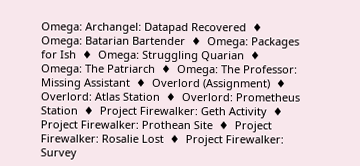Omega: Archangel: Datapad Recovered  ♦  Omega: Batarian Bartender  ♦  Omega: Packages for Ish  ♦  Omega: Struggling Quarian  ♦  Omega: The Patriarch  ♦  Omega: The Professor: Missing Assistant  ♦  Overlord (Assignment)  ♦  Overlord: Atlas Station  ♦  Overlord: Prometheus Station  ♦  Project Firewalker: Geth Activity  ♦  Project Firewalker: Prothean Site  ♦  Project Firewalker: Rosalie Lost  ♦  Project Firewalker: Survey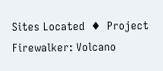Sites Located  ♦  Project Firewalker: Volcano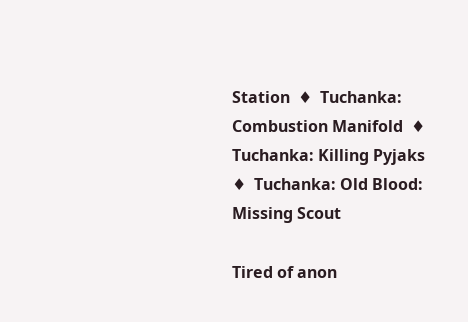Station  ♦  Tuchanka: Combustion Manifold  ♦  Tuchanka: Killing Pyjaks  ♦  Tuchanka: Old Blood: Missing Scout

Tired of anon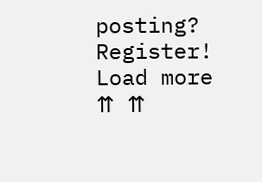posting? Register!
Load more
⇈ ⇈